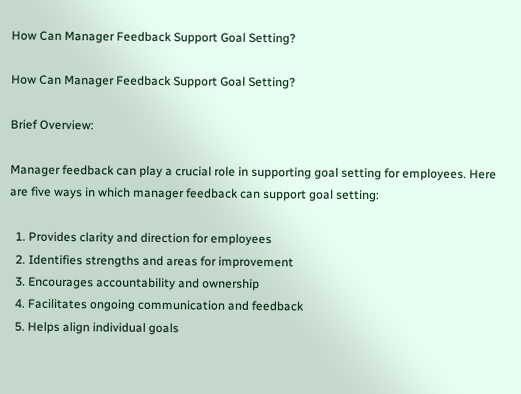How Can Manager Feedback Support Goal Setting?

How Can Manager Feedback Support Goal Setting?

Brief Overview:

Manager feedback can play a crucial role in supporting goal setting for employees. Here are five ways in which manager feedback can support goal setting:

  1. Provides clarity and direction for employees
  2. Identifies strengths and areas for improvement
  3. Encourages accountability and ownership
  4. Facilitates ongoing communication and feedback
  5. Helps align individual goals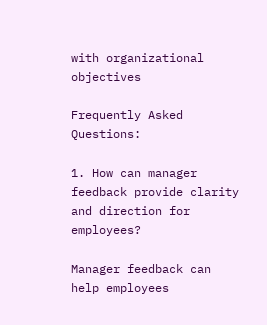with organizational objectives

Frequently Asked Questions:

1. How can manager feedback provide clarity and direction for employees?

Manager feedback can help employees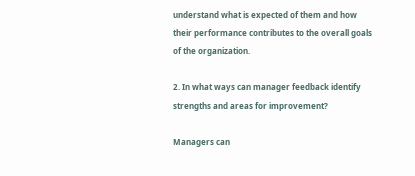understand what is expected of them and how their performance contributes to the overall goals of the organization.

2. In what ways can manager feedback identify strengths and areas for improvement?

Managers can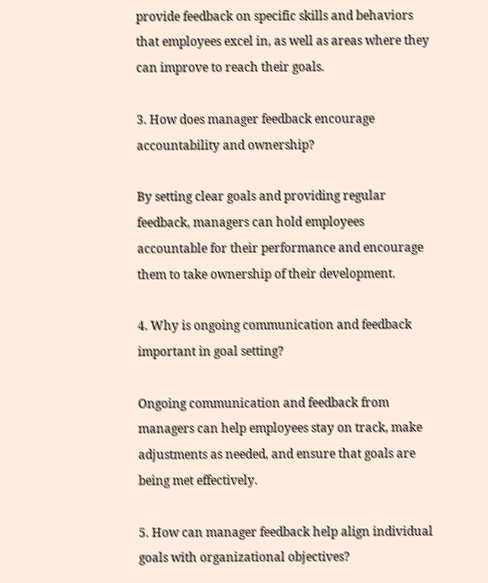provide feedback on specific skills and behaviors that employees excel in, as well as areas where they can improve to reach their goals.

3. How does manager feedback encourage accountability and ownership?

By setting clear goals and providing regular feedback, managers can hold employees accountable for their performance and encourage them to take ownership of their development.

4. Why is ongoing communication and feedback important in goal setting?

Ongoing communication and feedback from managers can help employees stay on track, make adjustments as needed, and ensure that goals are being met effectively.

5. How can manager feedback help align individual goals with organizational objectives?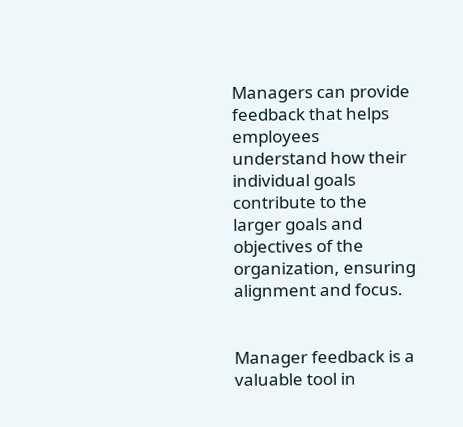Managers can provide feedback that helps employees understand how their individual goals contribute to the larger goals and objectives of the organization, ensuring alignment and focus.


Manager feedback is a valuable tool in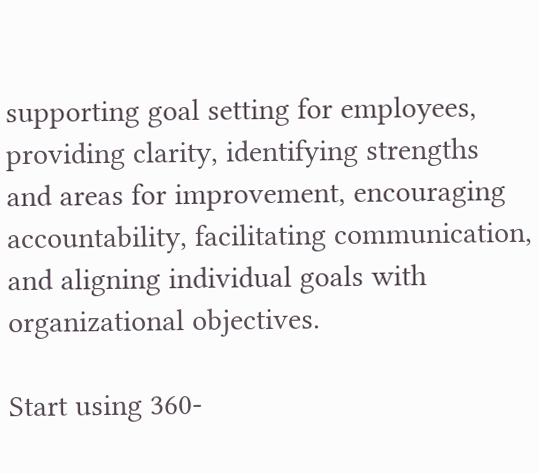supporting goal setting for employees, providing clarity, identifying strengths and areas for improvement, encouraging accountability, facilitating communication, and aligning individual goals with organizational objectives.

Start using 360-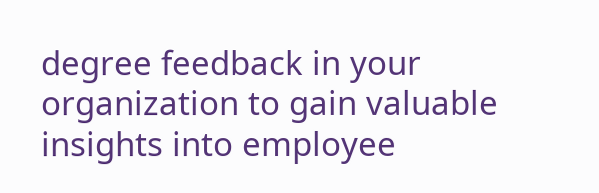degree feedback in your organization to gain valuable insights into employee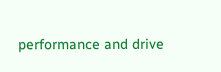performance and drive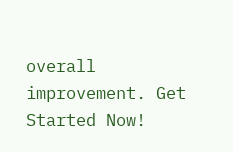overall improvement. Get Started Now!